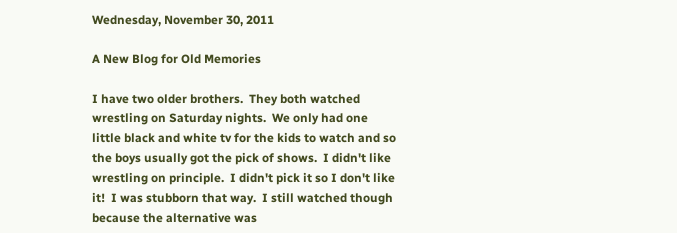Wednesday, November 30, 2011

A New Blog for Old Memories

I have two older brothers.  They both watched wrestling on Saturday nights.  We only had one little black and white tv for the kids to watch and so the boys usually got the pick of shows.  I didn't like wrestling on principle.  I didn't pick it so I don't like it!  I was stubborn that way.  I still watched though because the alternative was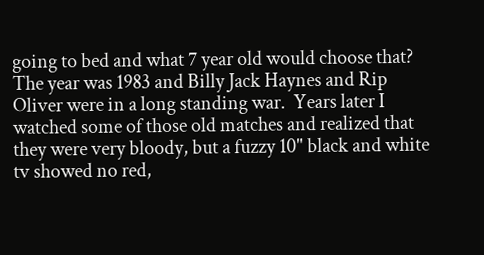going to bed and what 7 year old would choose that?  The year was 1983 and Billy Jack Haynes and Rip Oliver were in a long standing war.  Years later I watched some of those old matches and realized that they were very bloody, but a fuzzy 10" black and white tv showed no red,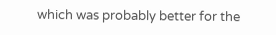which was probably better for the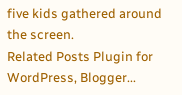five kids gathered around the screen.
Related Posts Plugin for WordPress, Blogger...